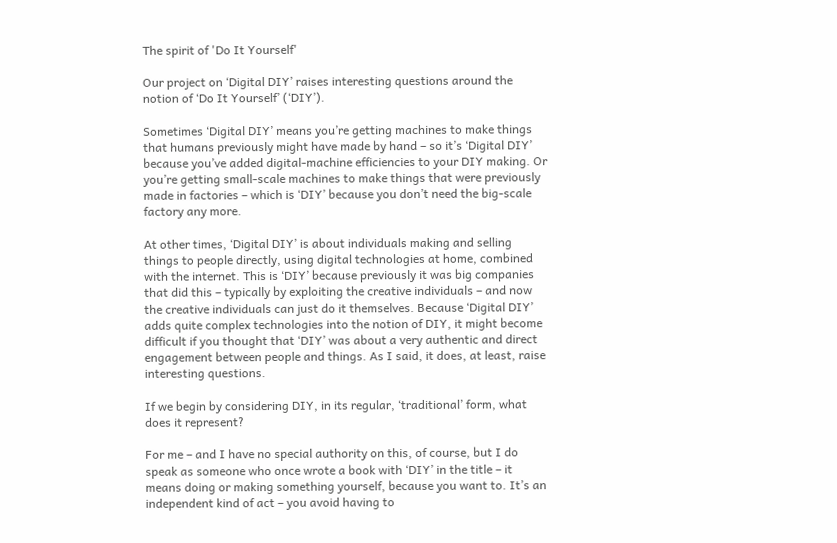The spirit of 'Do It Yourself'

Our project on ‘Digital DIY’ raises interesting questions around the notion of ‘Do It Yourself’ (‘DIY’).

Sometimes ‘Digital DIY’ means you’re getting machines to make things that humans previously might have made by hand – so it’s ‘Digital DIY’ because you’ve added digital-machine efficiencies to your DIY making. Or you’re getting small-scale machines to make things that were previously made in factories – which is ‘DIY’ because you don’t need the big-scale factory any more.

At other times, ‘Digital DIY’ is about individuals making and selling things to people directly, using digital technologies at home, combined with the internet. This is ‘DIY’ because previously it was big companies that did this – typically by exploiting the creative individuals – and now the creative individuals can just do it themselves. Because ‘Digital DIY’ adds quite complex technologies into the notion of DIY, it might become difficult if you thought that ‘DIY’ was about a very authentic and direct engagement between people and things. As I said, it does, at least, raise interesting questions.

If we begin by considering DIY, in its regular, ‘traditional’ form, what does it represent?

For me – and I have no special authority on this, of course, but I do speak as someone who once wrote a book with ‘DIY’ in the title – it means doing or making something yourself, because you want to. It’s an independent kind of act – you avoid having to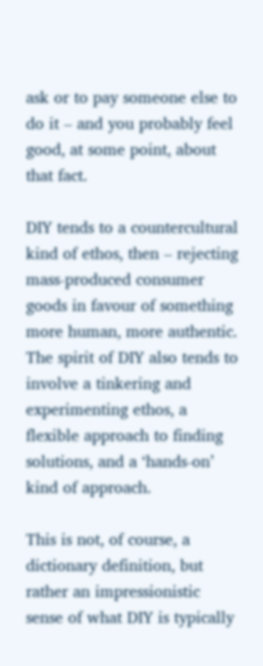ask or to pay someone else to do it – and you probably feel good, at some point, about that fact.

DIY tends to a countercultural kind of ethos, then – rejecting mass-produced consumer goods in favour of something more human, more authentic. The spirit of DIY also tends to involve a tinkering and experimenting ethos, a flexible approach to finding solutions, and a ‘hands-on’ kind of approach.

This is not, of course, a dictionary definition, but rather an impressionistic sense of what DIY is typically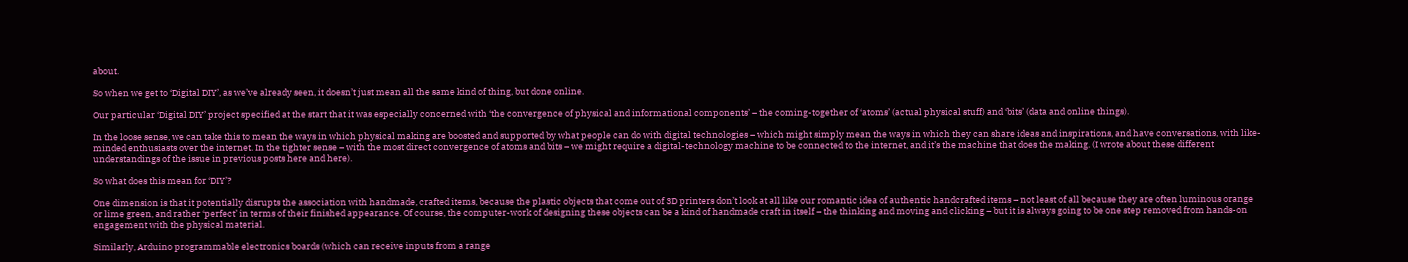about.

So when we get to ‘Digital DIY’, as we’ve already seen, it doesn’t just mean all the same kind of thing, but done online.

Our particular ‘Digital DIY’ project specified at the start that it was especially concerned with ‘the convergence of physical and informational components’ – the coming-together of ‘atoms’ (actual physical stuff) and ‘bits’ (data and online things).

In the loose sense, we can take this to mean the ways in which physical making are boosted and supported by what people can do with digital technologies – which might simply mean the ways in which they can share ideas and inspirations, and have conversations, with like-minded enthusiasts over the internet. In the tighter sense – with the most direct convergence of atoms and bits – we might require a digital-technology machine to be connected to the internet, and it’s the machine that does the making. (I wrote about these different understandings of the issue in previous posts here and here).

So what does this mean for ‘DIY’?

One dimension is that it potentially disrupts the association with handmade, crafted items, because the plastic objects that come out of 3D printers don’t look at all like our romantic idea of authentic handcrafted items – not least of all because they are often luminous orange or lime green, and rather ‘perfect’ in terms of their finished appearance. Of course, the computer-work of designing these objects can be a kind of handmade craft in itself – the thinking and moving and clicking – but it is always going to be one step removed from hands-on engagement with the physical material.

Similarly, Arduino programmable electronics boards (which can receive inputs from a range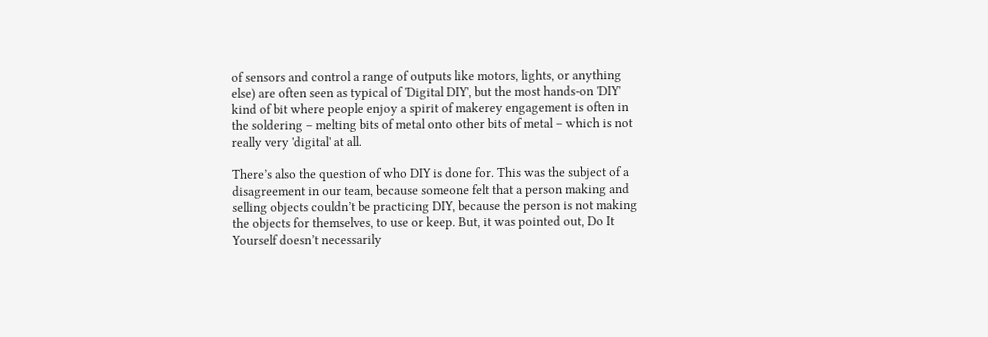of sensors and control a range of outputs like motors, lights, or anything else) are often seen as typical of 'Digital DIY', but the most hands-on 'DIY' kind of bit where people enjoy a spirit of makerey engagement is often in the soldering – melting bits of metal onto other bits of metal – which is not really very 'digital' at all.

There’s also the question of who DIY is done for. This was the subject of a disagreement in our team, because someone felt that a person making and selling objects couldn’t be practicing DIY, because the person is not making the objects for themselves, to use or keep. But, it was pointed out, Do It Yourself doesn’t necessarily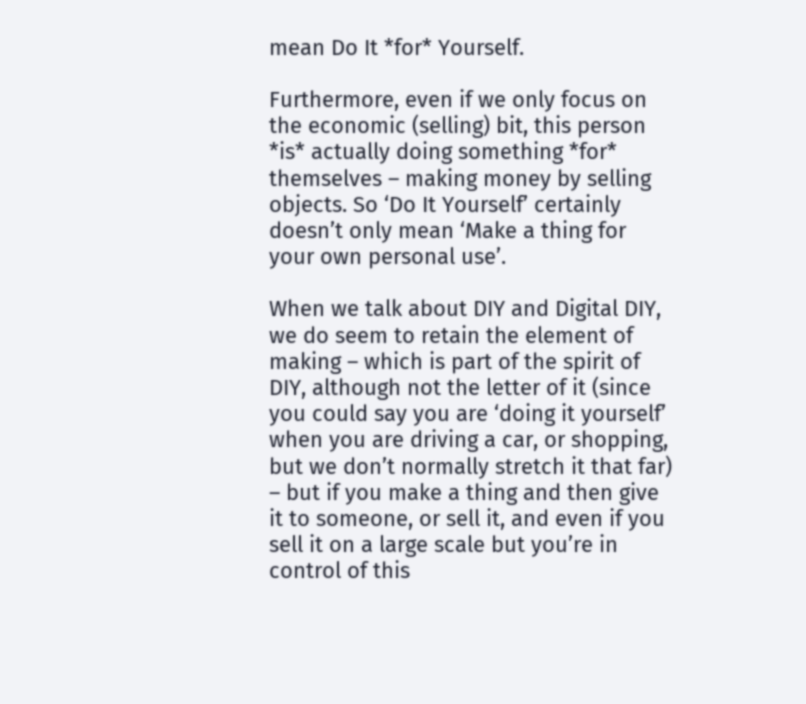mean Do It *for* Yourself.

Furthermore, even if we only focus on the economic (selling) bit, this person *is* actually doing something *for* themselves – making money by selling objects. So ‘Do It Yourself’ certainly doesn’t only mean ‘Make a thing for your own personal use’.

When we talk about DIY and Digital DIY, we do seem to retain the element of making – which is part of the spirit of DIY, although not the letter of it (since you could say you are ‘doing it yourself’ when you are driving a car, or shopping, but we don’t normally stretch it that far) – but if you make a thing and then give it to someone, or sell it, and even if you sell it on a large scale but you’re in control of this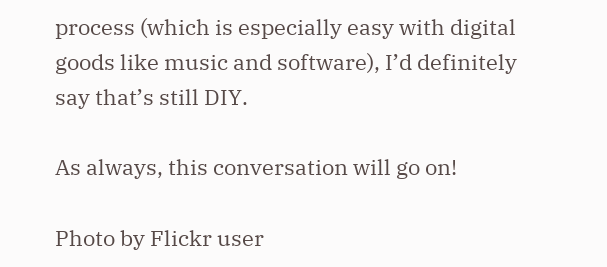process (which is especially easy with digital goods like music and software), I’d definitely say that’s still DIY.

As always, this conversation will go on!

Photo by Flickr user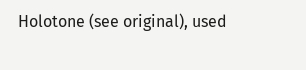Holotone (see original), used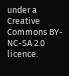under a Creative Commons BY-NC-SA 2.0 licence.